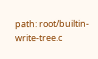path: root/builtin-write-tree.c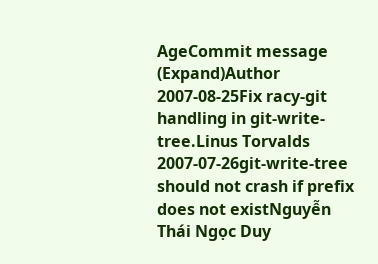AgeCommit message (Expand)Author
2007-08-25Fix racy-git handling in git-write-tree.Linus Torvalds
2007-07-26git-write-tree should not crash if prefix does not existNguyễn Thái Ngọc Duy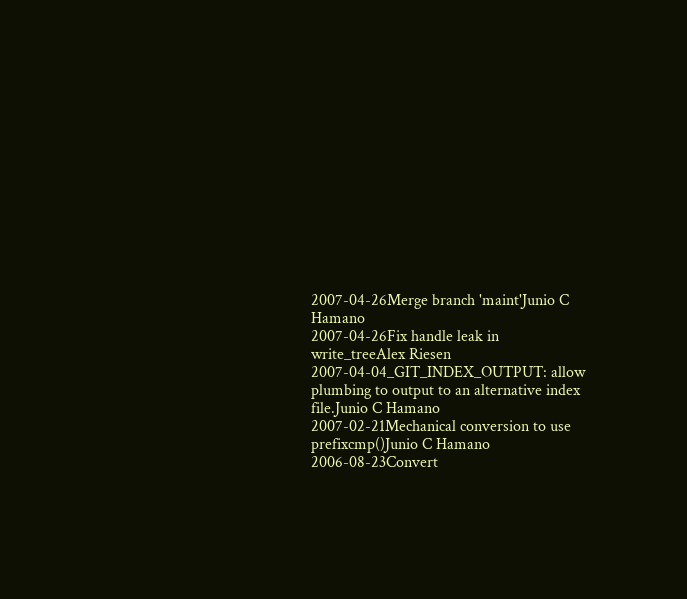2007-04-26Merge branch 'maint'Junio C Hamano
2007-04-26Fix handle leak in write_treeAlex Riesen
2007-04-04_GIT_INDEX_OUTPUT: allow plumbing to output to an alternative index file.Junio C Hamano
2007-02-21Mechanical conversion to use prefixcmp()Junio C Hamano
2006-08-23Convert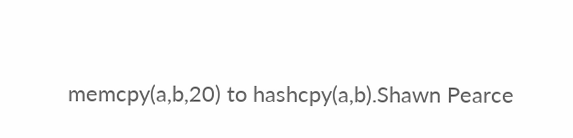memcpy(a,b,20) to hashcpy(a,b).Shawn Pearce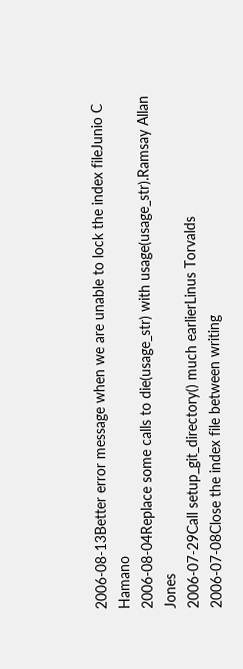2006-08-13Better error message when we are unable to lock the index fileJunio C Hamano
2006-08-04Replace some calls to die(usage_str) with usage(usage_str).Ramsay Allan Jones
2006-07-29Call setup_git_directory() much earlierLinus Torvalds
2006-07-08Close the index file between writing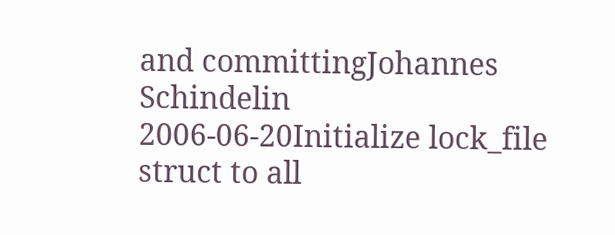and committingJohannes Schindelin
2006-06-20Initialize lock_file struct to all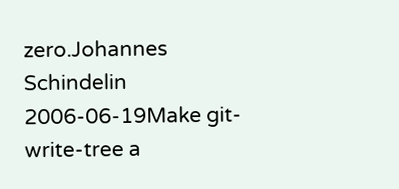zero.Johannes Schindelin
2006-06-19Make git-write-tree a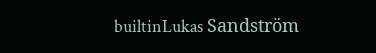builtinLukas Sandström